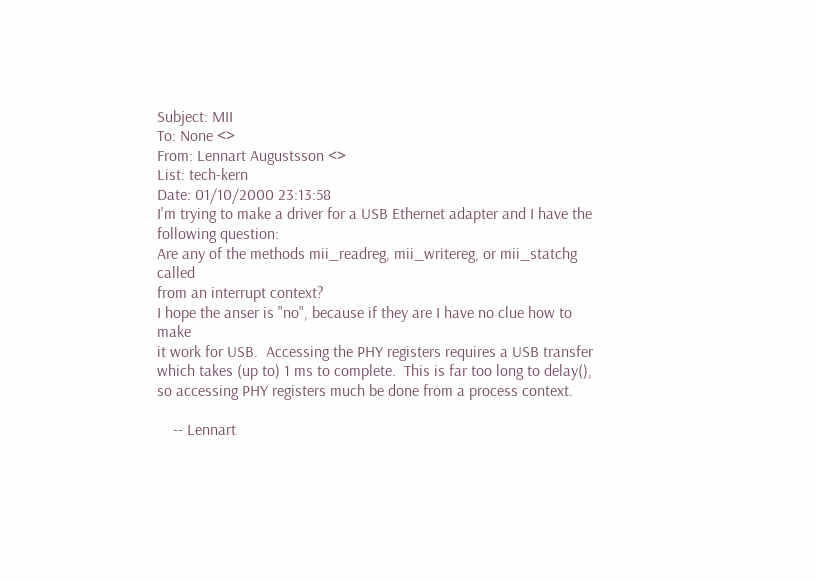Subject: MII
To: None <>
From: Lennart Augustsson <>
List: tech-kern
Date: 01/10/2000 23:13:58
I'm trying to make a driver for a USB Ethernet adapter and I have the
following question:
Are any of the methods mii_readreg, mii_writereg, or mii_statchg called
from an interrupt context?
I hope the anser is "no", because if they are I have no clue how to make
it work for USB.  Accessing the PHY registers requires a USB transfer
which takes (up to) 1 ms to complete.  This is far too long to delay(),
so accessing PHY registers much be done from a process context.

    -- Lennart